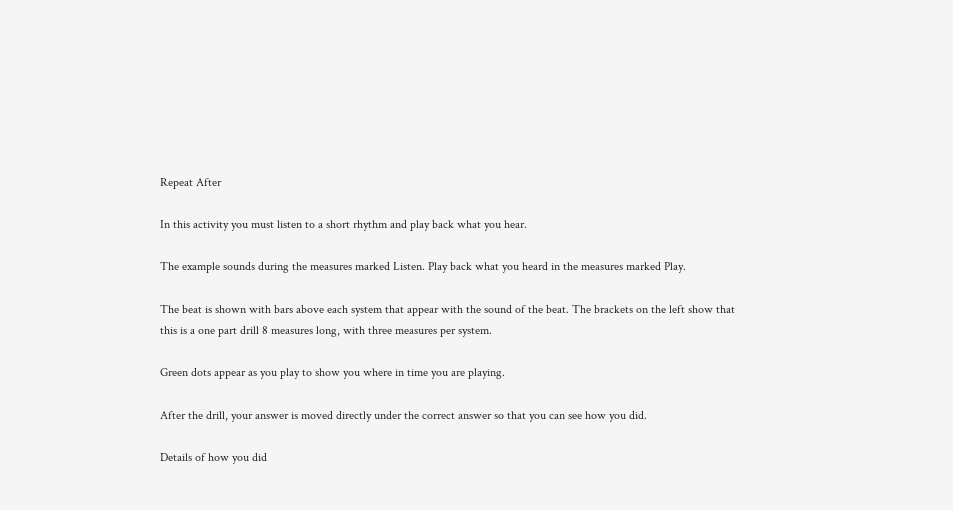Repeat After

In this activity you must listen to a short rhythm and play back what you hear.

The example sounds during the measures marked Listen. Play back what you heard in the measures marked Play.

The beat is shown with bars above each system that appear with the sound of the beat. The brackets on the left show that this is a one part drill 8 measures long, with three measures per system.

Green dots appear as you play to show you where in time you are playing.

After the drill, your answer is moved directly under the correct answer so that you can see how you did.

Details of how you did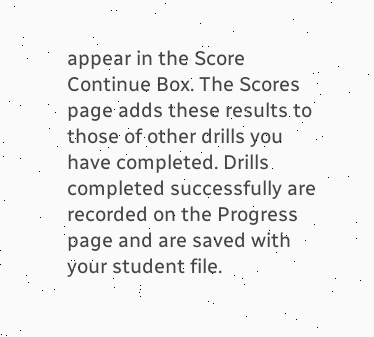appear in the Score Continue Box. The Scores page adds these results to those of other drills you have completed. Drills completed successfully are recorded on the Progress page and are saved with your student file.